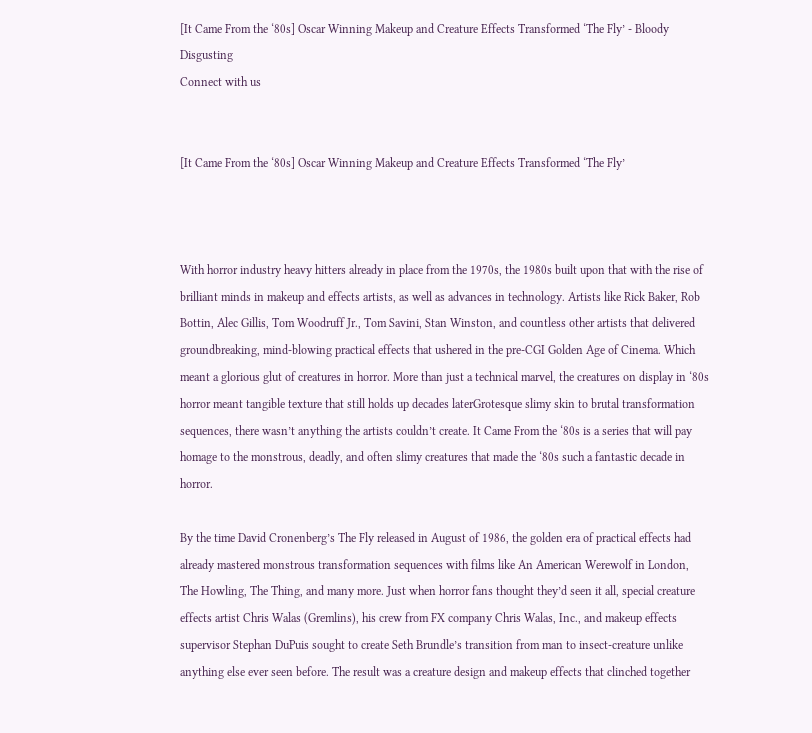[It Came From the ‘80s] Oscar Winning Makeup and Creature Effects Transformed ‘The Fly’ - Bloody Disgusting
Connect with us


[It Came From the ‘80s] Oscar Winning Makeup and Creature Effects Transformed ‘The Fly’



With horror industry heavy hitters already in place from the 1970s, the 1980s built upon that with the rise of brilliant minds in makeup and effects artists, as well as advances in technology. Artists like Rick Baker, Rob Bottin, Alec Gillis, Tom Woodruff Jr., Tom Savini, Stan Winston, and countless other artists that delivered groundbreaking, mind-blowing practical effects that ushered in the pre-CGI Golden Age of Cinema. Which meant a glorious glut of creatures in horror. More than just a technical marvel, the creatures on display in ‘80s horror meant tangible texture that still holds up decades laterGrotesque slimy skin to brutal transformation sequences, there wasn’t anything the artists couldn’t create. It Came From the ‘80s is a series that will pay homage to the monstrous, deadly, and often slimy creatures that made the ‘80s such a fantastic decade in horror.

By the time David Cronenberg’s The Fly released in August of 1986, the golden era of practical effects had already mastered monstrous transformation sequences with films like An American Werewolf in London, The Howling, The Thing, and many more. Just when horror fans thought they’d seen it all, special creature effects artist Chris Walas (Gremlins), his crew from FX company Chris Walas, Inc., and makeup effects supervisor Stephan DuPuis sought to create Seth Brundle’s transition from man to insect-creature unlike anything else ever seen before. The result was a creature design and makeup effects that clinched together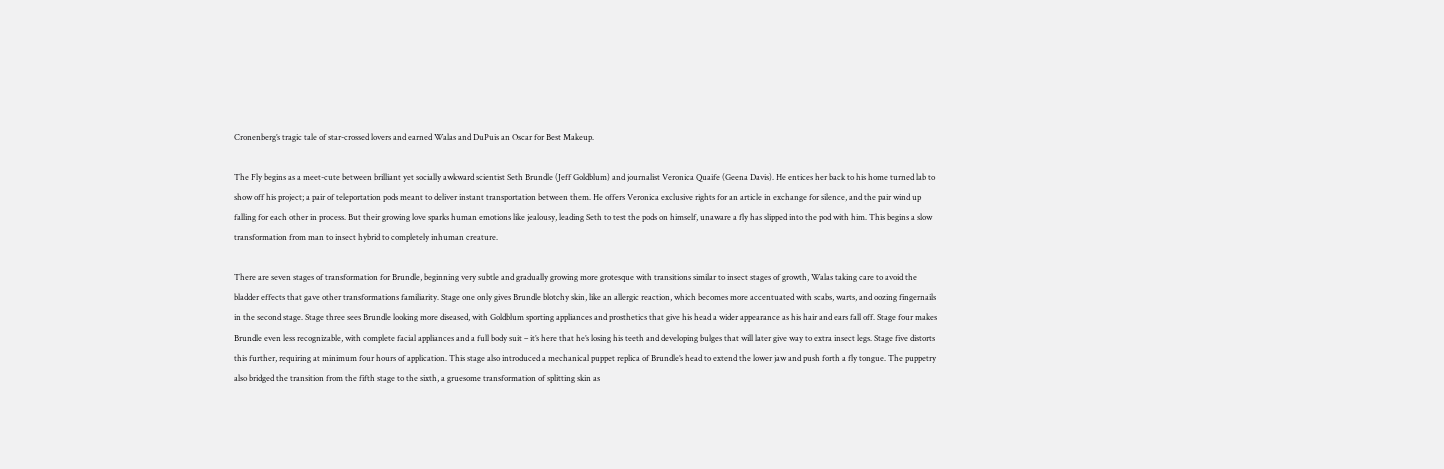Cronenberg’s tragic tale of star-crossed lovers and earned Walas and DuPuis an Oscar for Best Makeup.

The Fly begins as a meet-cute between brilliant yet socially awkward scientist Seth Brundle (Jeff Goldblum) and journalist Veronica Quaife (Geena Davis). He entices her back to his home turned lab to show off his project; a pair of teleportation pods meant to deliver instant transportation between them. He offers Veronica exclusive rights for an article in exchange for silence, and the pair wind up falling for each other in process. But their growing love sparks human emotions like jealousy, leading Seth to test the pods on himself, unaware a fly has slipped into the pod with him. This begins a slow transformation from man to insect hybrid to completely inhuman creature.

There are seven stages of transformation for Brundle, beginning very subtle and gradually growing more grotesque with transitions similar to insect stages of growth, Walas taking care to avoid the bladder effects that gave other transformations familiarity. Stage one only gives Brundle blotchy skin, like an allergic reaction, which becomes more accentuated with scabs, warts, and oozing fingernails in the second stage. Stage three sees Brundle looking more diseased, with Goldblum sporting appliances and prosthetics that give his head a wider appearance as his hair and ears fall off. Stage four makes Brundle even less recognizable, with complete facial appliances and a full body suit – it’s here that he’s losing his teeth and developing bulges that will later give way to extra insect legs. Stage five distorts this further, requiring at minimum four hours of application. This stage also introduced a mechanical puppet replica of Brundle’s head to extend the lower jaw and push forth a fly tongue. The puppetry also bridged the transition from the fifth stage to the sixth, a gruesome transformation of splitting skin as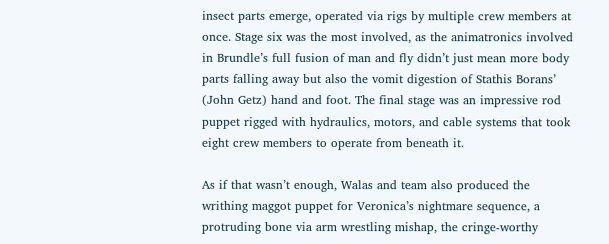insect parts emerge, operated via rigs by multiple crew members at once. Stage six was the most involved, as the animatronics involved in Brundle’s full fusion of man and fly didn’t just mean more body parts falling away but also the vomit digestion of Stathis Borans’ (John Getz) hand and foot. The final stage was an impressive rod puppet rigged with hydraulics, motors, and cable systems that took eight crew members to operate from beneath it.

As if that wasn’t enough, Walas and team also produced the writhing maggot puppet for Veronica’s nightmare sequence, a protruding bone via arm wrestling mishap, the cringe-worthy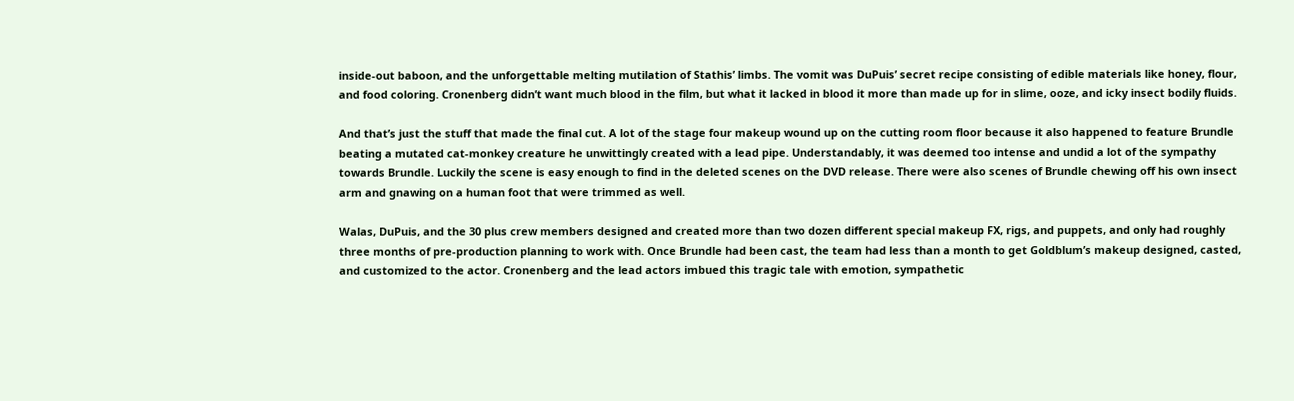inside-out baboon, and the unforgettable melting mutilation of Stathis’ limbs. The vomit was DuPuis’ secret recipe consisting of edible materials like honey, flour, and food coloring. Cronenberg didn’t want much blood in the film, but what it lacked in blood it more than made up for in slime, ooze, and icky insect bodily fluids.

And that’s just the stuff that made the final cut. A lot of the stage four makeup wound up on the cutting room floor because it also happened to feature Brundle beating a mutated cat-monkey creature he unwittingly created with a lead pipe. Understandably, it was deemed too intense and undid a lot of the sympathy towards Brundle. Luckily the scene is easy enough to find in the deleted scenes on the DVD release. There were also scenes of Brundle chewing off his own insect arm and gnawing on a human foot that were trimmed as well.

Walas, DuPuis, and the 30 plus crew members designed and created more than two dozen different special makeup FX, rigs, and puppets, and only had roughly three months of pre-production planning to work with. Once Brundle had been cast, the team had less than a month to get Goldblum’s makeup designed, casted, and customized to the actor. Cronenberg and the lead actors imbued this tragic tale with emotion, sympathetic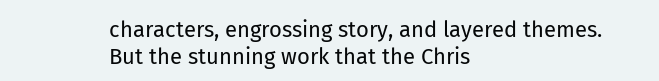characters, engrossing story, and layered themes. But the stunning work that the Chris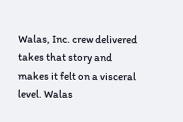Walas, Inc. crew delivered takes that story and makes it felt on a visceral level. Walas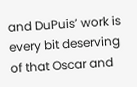and DuPuis’ work is every bit deserving of that Oscar and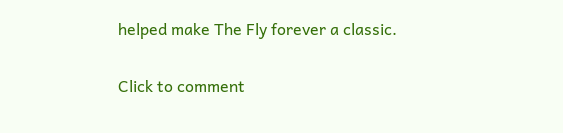helped make The Fly forever a classic.


Click to comment